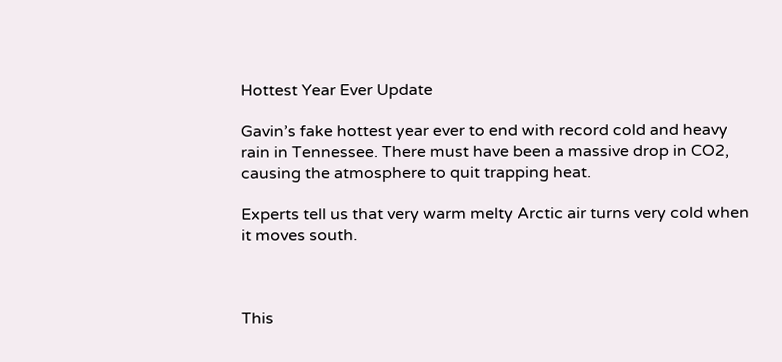Hottest Year Ever Update

Gavin’s fake hottest year ever to end with record cold and heavy rain in Tennessee. There must have been a massive drop in CO2, causing the atmosphere to quit trapping heat.

Experts tell us that very warm melty Arctic air turns very cold when it moves south.



This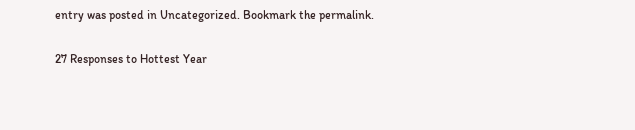entry was posted in Uncategorized. Bookmark the permalink.

27 Responses to Hottest Year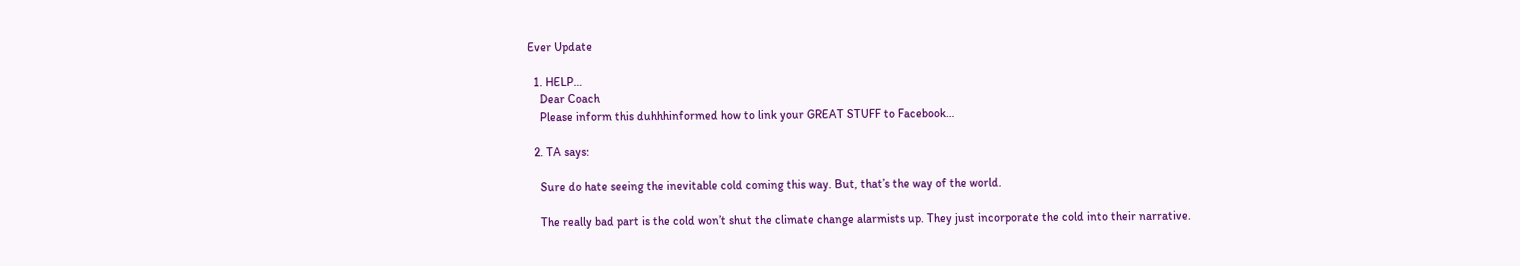Ever Update

  1. HELP…
    Dear Coach
    Please inform this duhhhinformed how to link your GREAT STUFF to Facebook…

  2. TA says:

    Sure do hate seeing the inevitable cold coming this way. But, that’s the way of the world.

    The really bad part is the cold won’t shut the climate change alarmists up. They just incorporate the cold into their narrative.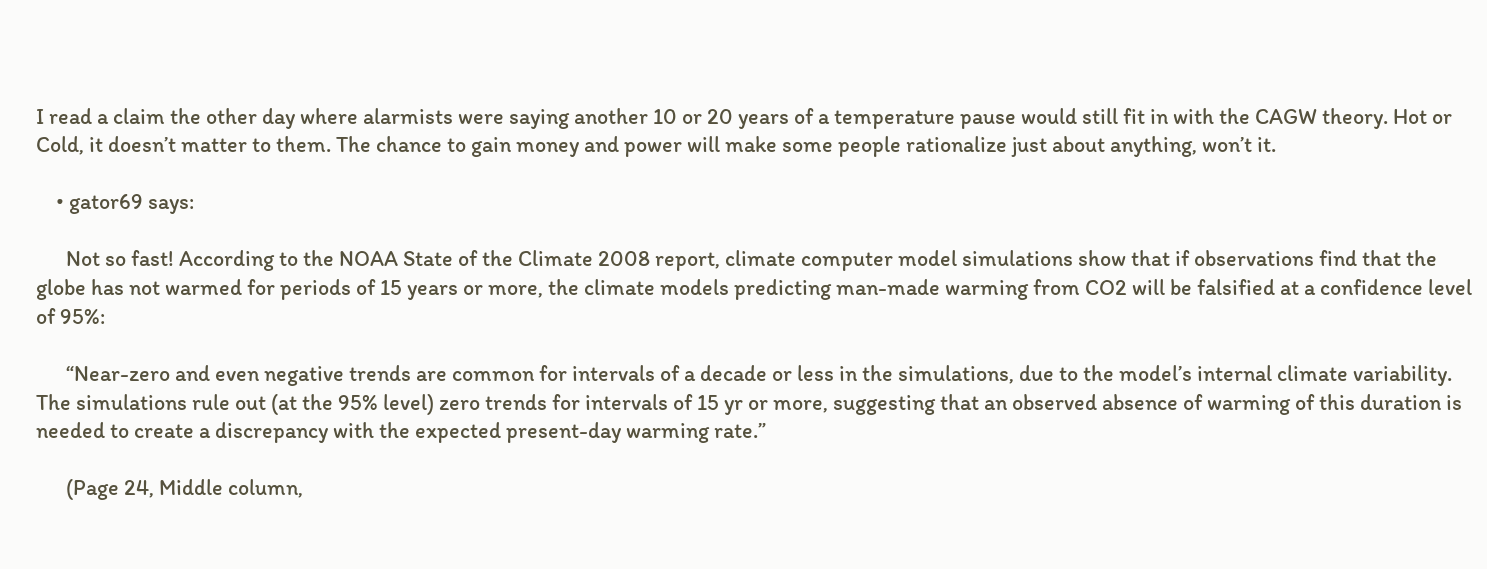I read a claim the other day where alarmists were saying another 10 or 20 years of a temperature pause would still fit in with the CAGW theory. Hot or Cold, it doesn’t matter to them. The chance to gain money and power will make some people rationalize just about anything, won’t it.

    • gator69 says:

      Not so fast! According to the NOAA State of the Climate 2008 report, climate computer model simulations show that if observations find that the globe has not warmed for periods of 15 years or more, the climate models predicting man-made warming from CO2 will be falsified at a confidence level of 95%:

      “Near-zero and even negative trends are common for intervals of a decade or less in the simulations, due to the model’s internal climate variability. The simulations rule out (at the 95% level) zero trends for intervals of 15 yr or more, suggesting that an observed absence of warming of this duration is needed to create a discrepancy with the expected present-day warming rate.”

      (Page 24, Middle column,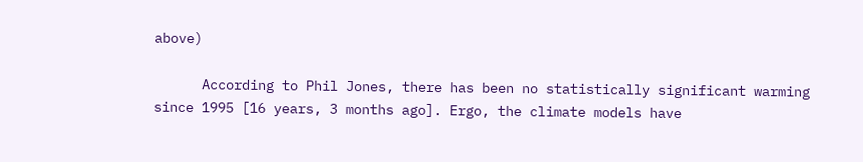above)

      According to Phil Jones, there has been no statistically significant warming since 1995 [16 years, 3 months ago]. Ergo, the climate models have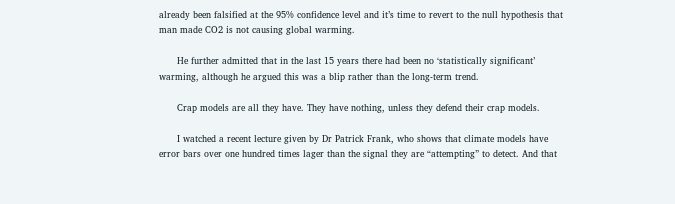already been falsified at the 95% confidence level and it’s time to revert to the null hypothesis that man made CO2 is not causing global warming.

      He further admitted that in the last 15 years there had been no ‘statistically significant’ warming, although he argued this was a blip rather than the long-term trend.

      Crap models are all they have. They have nothing, unless they defend their crap models.

      I watched a recent lecture given by Dr Patrick Frank, who shows that climate models have error bars over one hundred times lager than the signal they are “attempting” to detect. And that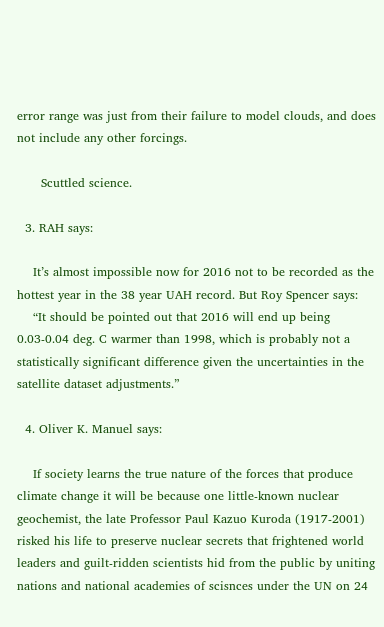error range was just from their failure to model clouds, and does not include any other forcings.

      Scuttled science.

  3. RAH says:

    It’s almost impossible now for 2016 not to be recorded as the hottest year in the 38 year UAH record. But Roy Spencer says:
    “It should be pointed out that 2016 will end up being 0.03-0.04 deg. C warmer than 1998, which is probably not a statistically significant difference given the uncertainties in the satellite dataset adjustments.”

  4. Oliver K. Manuel says:

    If society learns the true nature of the forces that produce climate change it will be because one little-known nuclear geochemist, the late Professor Paul Kazuo Kuroda (1917-2001) risked his life to preserve nuclear secrets that frightened world leaders and guilt-ridden scientists hid from the public by uniting nations and national academies of scisnces under the UN on 24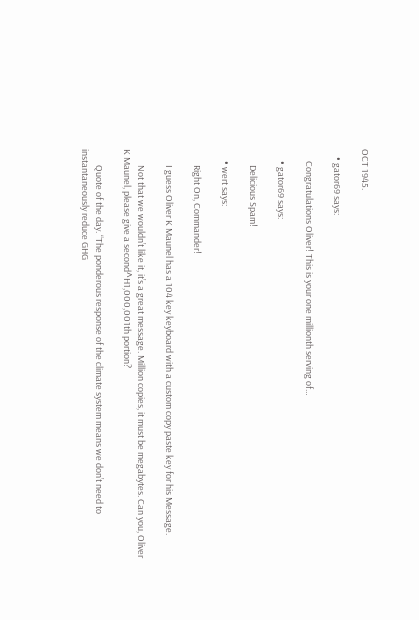OCT 1945.

    • gator69 says:

      Congratulations Oliver! This is your one millionth serving of…

      • gator69 says:

        Delicious Spam!

      • wert says:

        Right On, Commander!

        I guess Oliver K Maunel has a 104 key keyboard with a custom copy paste key for his Message.

        Not that we wouldn’t like it, it’s a great message. Million copies, it must be megabytes. Can you, Oliver K Maunel, please give a second^H1,000,001th portion?

        Quote of the day. “The ponderous response of the climate system means we don’t need to instantaneously reduce GHG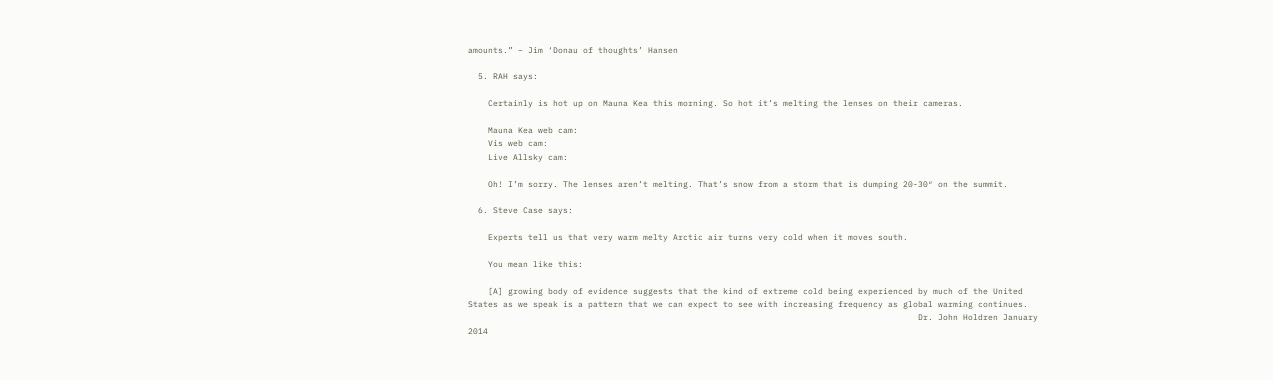amounts.” – Jim ‘Donau of thoughts’ Hansen

  5. RAH says:

    Certainly is hot up on Mauna Kea this morning. So hot it’s melting the lenses on their cameras.

    Mauna Kea web cam:
    Vis web cam:
    Live Allsky cam:

    Oh! I’m sorry. The lenses aren’t melting. That’s snow from a storm that is dumping 20-30″ on the summit.

  6. Steve Case says:

    Experts tell us that very warm melty Arctic air turns very cold when it moves south.

    You mean like this:

    [A] growing body of evidence suggests that the kind of extreme cold being experienced by much of the United States as we speak is a pattern that we can expect to see with increasing frequency as global warming continues.
                                                                                          Dr. John Holdren January 2014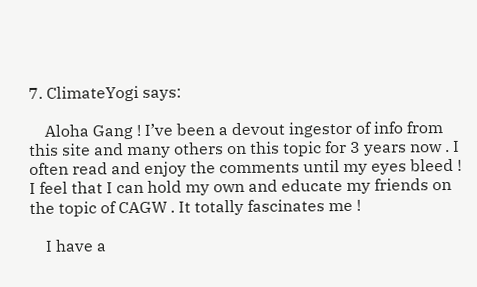7. ClimateYogi says:

    Aloha Gang ! I’ve been a devout ingestor of info from this site and many others on this topic for 3 years now . I often read and enjoy the comments until my eyes bleed ! I feel that I can hold my own and educate my friends on the topic of CAGW . It totally fascinates me !

    I have a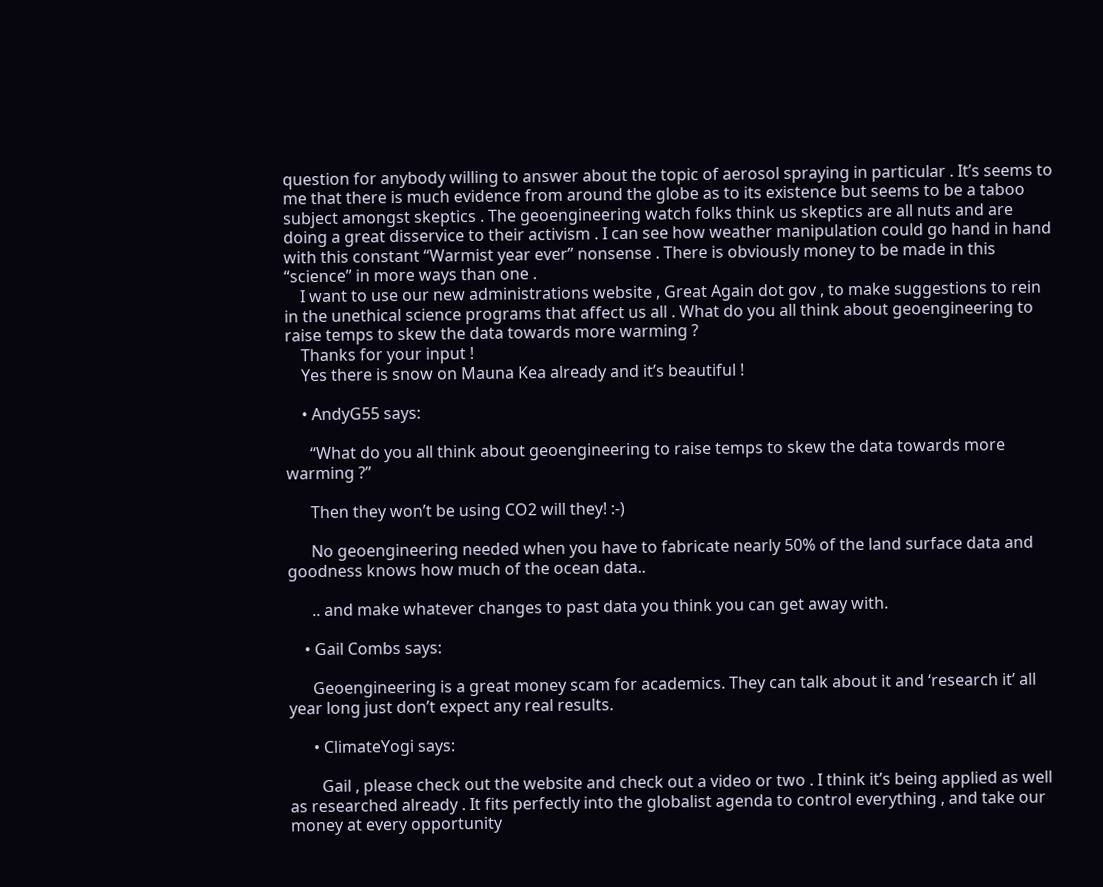question for anybody willing to answer about the topic of aerosol spraying in particular . It’s seems to me that there is much evidence from around the globe as to its existence but seems to be a taboo subject amongst skeptics . The geoengineering watch folks think us skeptics are all nuts and are doing a great disservice to their activism . I can see how weather manipulation could go hand in hand with this constant “Warmist year ever” nonsense . There is obviously money to be made in this “science” in more ways than one .
    I want to use our new administrations website , Great Again dot gov , to make suggestions to rein in the unethical science programs that affect us all . What do you all think about geoengineering to raise temps to skew the data towards more warming ?
    Thanks for your input !
    Yes there is snow on Mauna Kea already and it’s beautiful !

    • AndyG55 says:

      “What do you all think about geoengineering to raise temps to skew the data towards more warming ?”

      Then they won’t be using CO2 will they! :-)

      No geoengineering needed when you have to fabricate nearly 50% of the land surface data and goodness knows how much of the ocean data..

      .. and make whatever changes to past data you think you can get away with.

    • Gail Combs says:

      Geoengineering is a great money scam for academics. They can talk about it and ‘research it’ all year long just don’t expect any real results.

      • ClimateYogi says:

        Gail , please check out the website and check out a video or two . I think it’s being applied as well as researched already . It fits perfectly into the globalist agenda to control everything , and take our money at every opportunity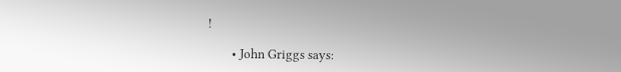!

        • John Griggs says: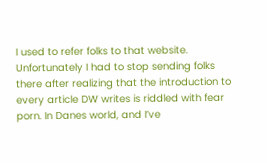I used to refer folks to that website. Unfortunately I had to stop sending folks there after realizing that the introduction to every article DW writes is riddled with fear porn. In Danes world, and I’ve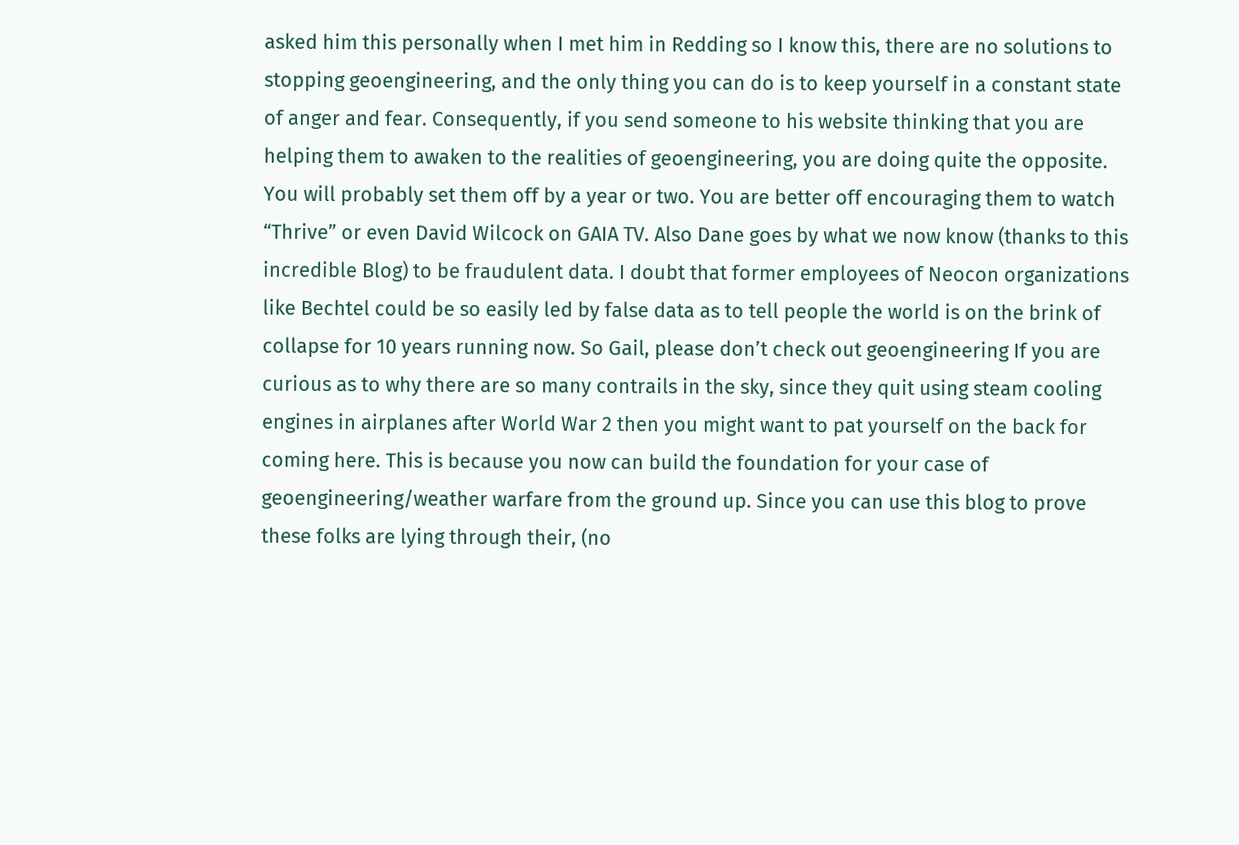asked him this personally when I met him in Redding so I know this, there are no solutions to stopping geoengineering, and the only thing you can do is to keep yourself in a constant state of anger and fear. Consequently, if you send someone to his website thinking that you are helping them to awaken to the realities of geoengineering, you are doing quite the opposite. You will probably set them off by a year or two. You are better off encouraging them to watch “Thrive” or even David Wilcock on GAIA TV. Also Dane goes by what we now know (thanks to this incredible Blog) to be fraudulent data. I doubt that former employees of Neocon organizations like Bechtel could be so easily led by false data as to tell people the world is on the brink of collapse for 10 years running now. So Gail, please don’t check out geoengineering If you are curious as to why there are so many contrails in the sky, since they quit using steam cooling engines in airplanes after World War 2 then you might want to pat yourself on the back for coming here. This is because you now can build the foundation for your case of geoengineering/weather warfare from the ground up. Since you can use this blog to prove these folks are lying through their, (no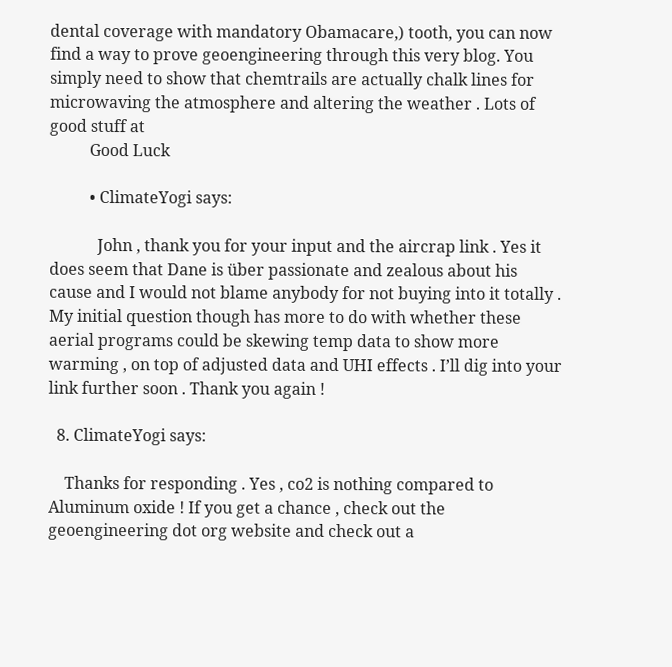dental coverage with mandatory Obamacare,) tooth, you can now find a way to prove geoengineering through this very blog. You simply need to show that chemtrails are actually chalk lines for microwaving the atmosphere and altering the weather . Lots of good stuff at
          Good Luck

          • ClimateYogi says:

            John , thank you for your input and the aircrap link . Yes it does seem that Dane is über passionate and zealous about his cause and I would not blame anybody for not buying into it totally . My initial question though has more to do with whether these aerial programs could be skewing temp data to show more warming , on top of adjusted data and UHI effects . I’ll dig into your link further soon . Thank you again !

  8. ClimateYogi says:

    Thanks for responding . Yes , co2 is nothing compared to Aluminum oxide ! If you get a chance , check out the geoengineering dot org website and check out a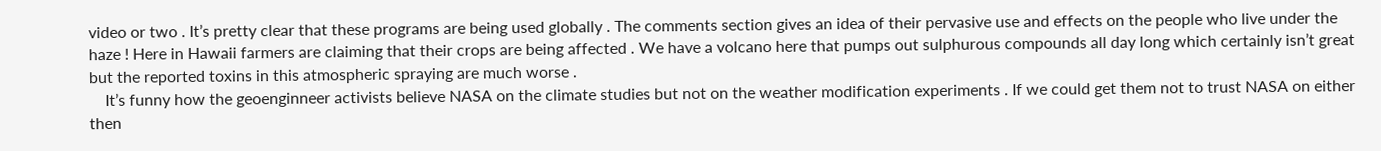video or two . It’s pretty clear that these programs are being used globally . The comments section gives an idea of their pervasive use and effects on the people who live under the haze ! Here in Hawaii farmers are claiming that their crops are being affected . We have a volcano here that pumps out sulphurous compounds all day long which certainly isn’t great but the reported toxins in this atmospheric spraying are much worse .
    It’s funny how the geoenginneer activists believe NASA on the climate studies but not on the weather modification experiments . If we could get them not to trust NASA on either then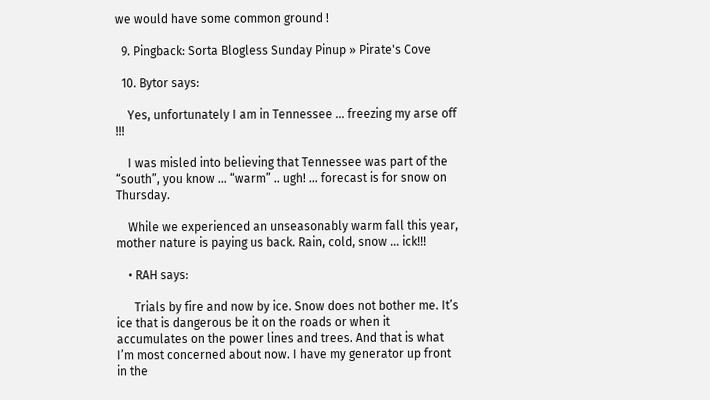we would have some common ground !

  9. Pingback: Sorta Blogless Sunday Pinup » Pirate's Cove

  10. Bytor says:

    Yes, unfortunately I am in Tennessee … freezing my arse off !!!

    I was misled into believing that Tennessee was part of the “south”, you know … “warm” .. ugh! … forecast is for snow on Thursday.

    While we experienced an unseasonably warm fall this year, mother nature is paying us back. Rain, cold, snow … ick!!!

    • RAH says:

      Trials by fire and now by ice. Snow does not bother me. It’s ice that is dangerous be it on the roads or when it accumulates on the power lines and trees. And that is what I’m most concerned about now. I have my generator up front in the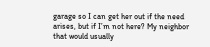garage so I can get her out if the need arises, but if I’m not here? My neighbor that would usually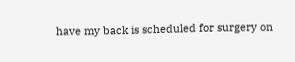have my back is scheduled for surgery on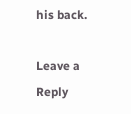his back.

Leave a Reply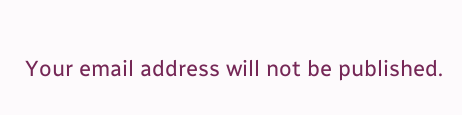Your email address will not be published.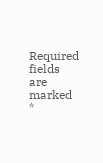Required fields are marked *